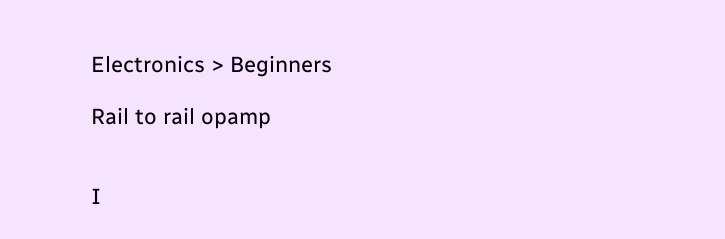Electronics > Beginners

Rail to rail opamp


I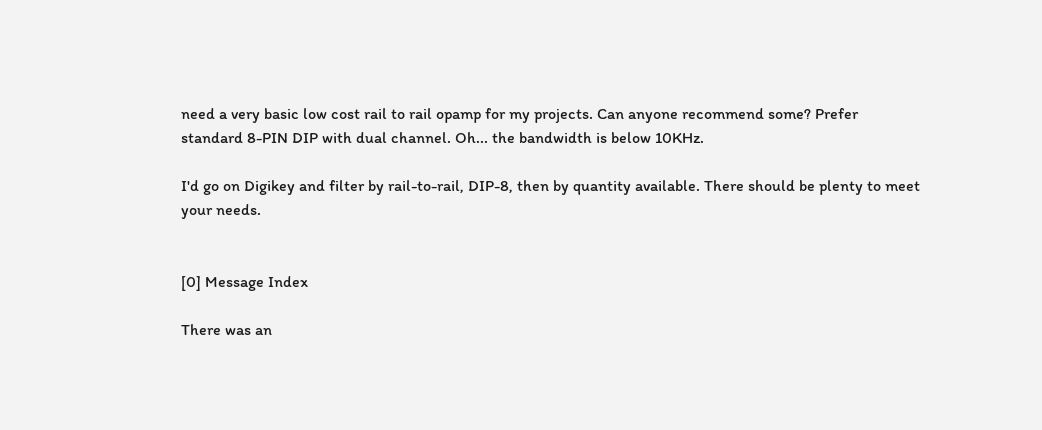need a very basic low cost rail to rail opamp for my projects. Can anyone recommend some? Prefer standard 8-PIN DIP with dual channel. Oh... the bandwidth is below 10KHz.

I'd go on Digikey and filter by rail-to-rail, DIP-8, then by quantity available. There should be plenty to meet your needs.


[0] Message Index

There was an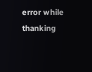error while thanking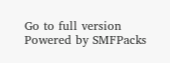Go to full version
Powered by SMFPacks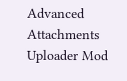Advanced Attachments Uploader Mod